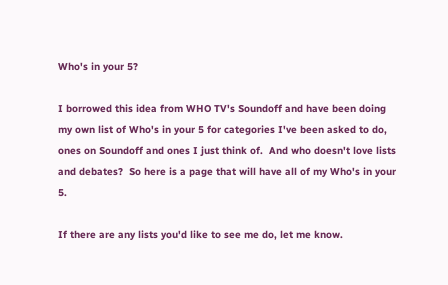Who's in your 5?

I borrowed this idea from WHO TV's Soundoff and have been doing my own list of Who's in your 5 for categories I've been asked to do, ones on Soundoff and ones I just think of.  And who doesn't love lists and debates?  So here is a page that will have all of my Who's in your 5.

If there are any lists you'd like to see me do, let me know.